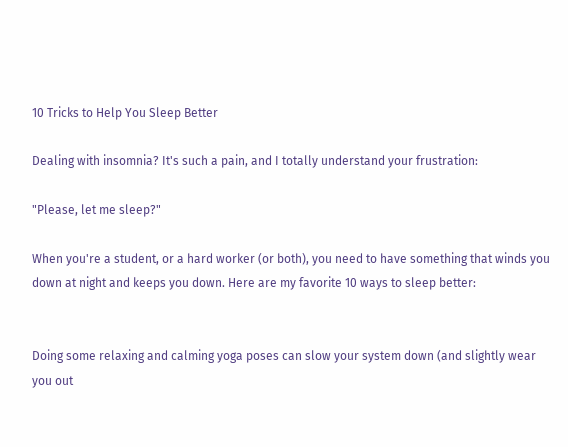10 Tricks to Help You Sleep Better

Dealing with insomnia? It's such a pain, and I totally understand your frustration:

"Please, let me sleep?"

When you're a student, or a hard worker (or both), you need to have something that winds you down at night and keeps you down. Here are my favorite 10 ways to sleep better:


Doing some relaxing and calming yoga poses can slow your system down (and slightly wear you out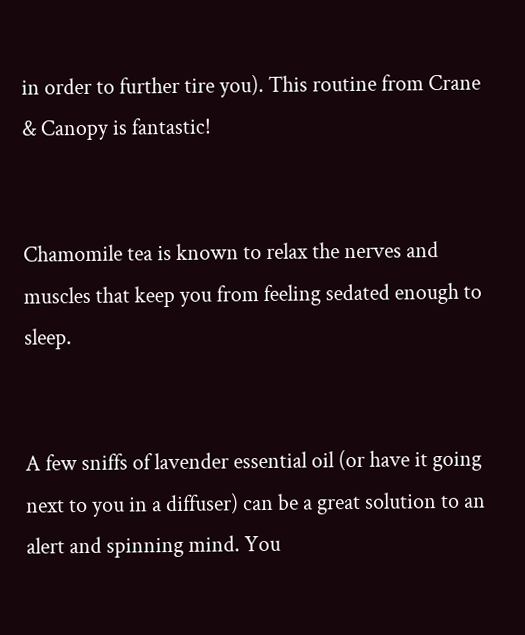in order to further tire you). This routine from Crane & Canopy is fantastic!


Chamomile tea is known to relax the nerves and muscles that keep you from feeling sedated enough to sleep.


A few sniffs of lavender essential oil (or have it going next to you in a diffuser) can be a great solution to an alert and spinning mind. You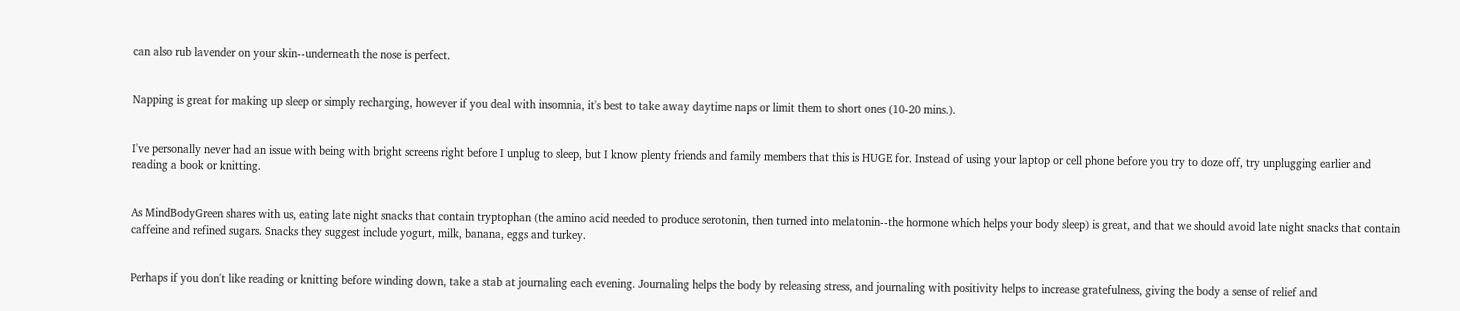can also rub lavender on your skin--underneath the nose is perfect.


Napping is great for making up sleep or simply recharging, however if you deal with insomnia, it's best to take away daytime naps or limit them to short ones (10-20 mins.).


I've personally never had an issue with being with bright screens right before I unplug to sleep, but I know plenty friends and family members that this is HUGE for. Instead of using your laptop or cell phone before you try to doze off, try unplugging earlier and reading a book or knitting.


As MindBodyGreen shares with us, eating late night snacks that contain tryptophan (the amino acid needed to produce serotonin, then turned into melatonin--the hormone which helps your body sleep) is great, and that we should avoid late night snacks that contain caffeine and refined sugars. Snacks they suggest include yogurt, milk, banana, eggs and turkey.


Perhaps if you don't like reading or knitting before winding down, take a stab at journaling each evening. Journaling helps the body by releasing stress, and journaling with positivity helps to increase gratefulness, giving the body a sense of relief and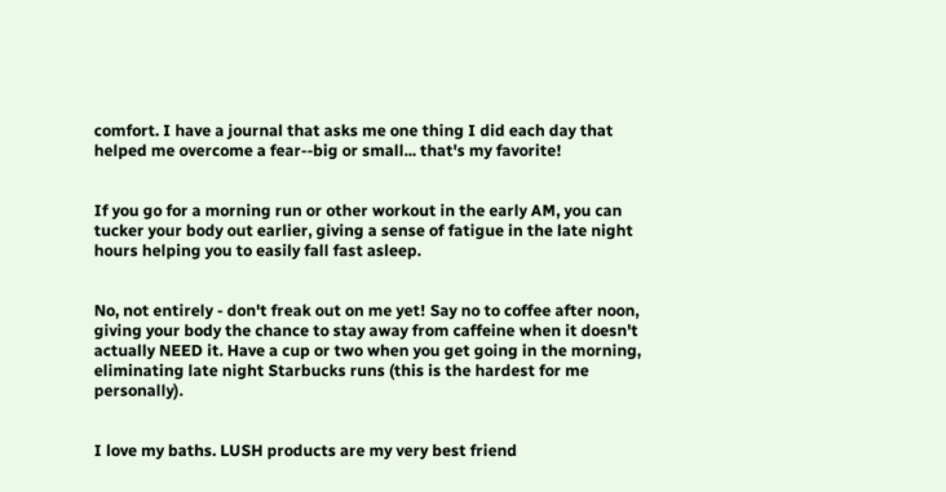comfort. I have a journal that asks me one thing I did each day that helped me overcome a fear--big or small... that's my favorite!


If you go for a morning run or other workout in the early AM, you can tucker your body out earlier, giving a sense of fatigue in the late night hours helping you to easily fall fast asleep.


No, not entirely - don't freak out on me yet! Say no to coffee after noon, giving your body the chance to stay away from caffeine when it doesn't actually NEED it. Have a cup or two when you get going in the morning, eliminating late night Starbucks runs (this is the hardest for me personally).


I love my baths. LUSH products are my very best friend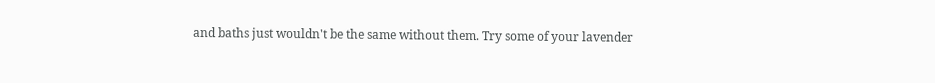and baths just wouldn't be the same without them. Try some of your lavender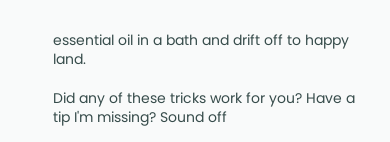essential oil in a bath and drift off to happy land.

Did any of these tricks work for you? Have a tip I'm missing? Sound off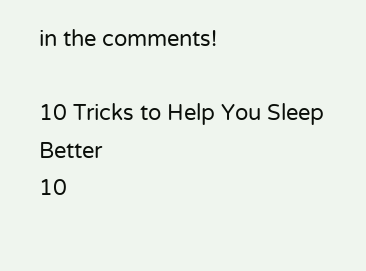in the comments!

10 Tricks to Help You Sleep Better
10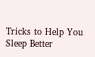Tricks to Help You Sleep Better